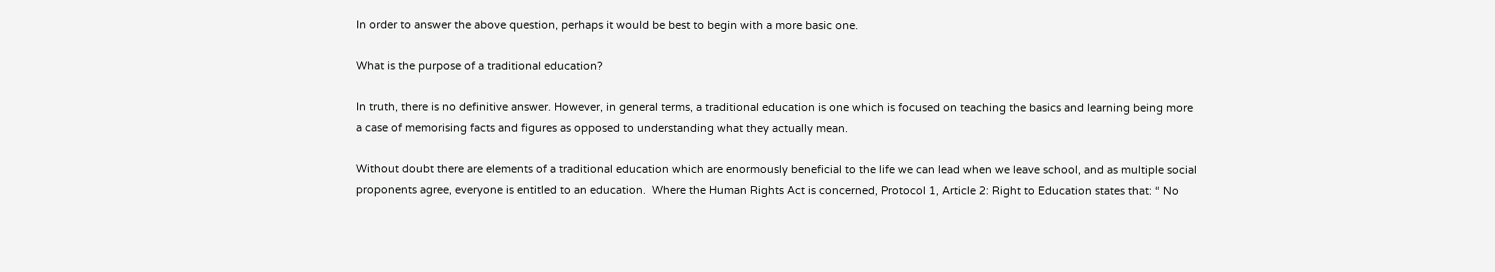In order to answer the above question, perhaps it would be best to begin with a more basic one.

What is the purpose of a traditional education?

In truth, there is no definitive answer. However, in general terms, a traditional education is one which is focused on teaching the basics and learning being more a case of memorising facts and figures as opposed to understanding what they actually mean.

Without doubt there are elements of a traditional education which are enormously beneficial to the life we can lead when we leave school, and as multiple social proponents agree, everyone is entitled to an education.  Where the Human Rights Act is concerned, Protocol 1, Article 2: Right to Education states that: “ No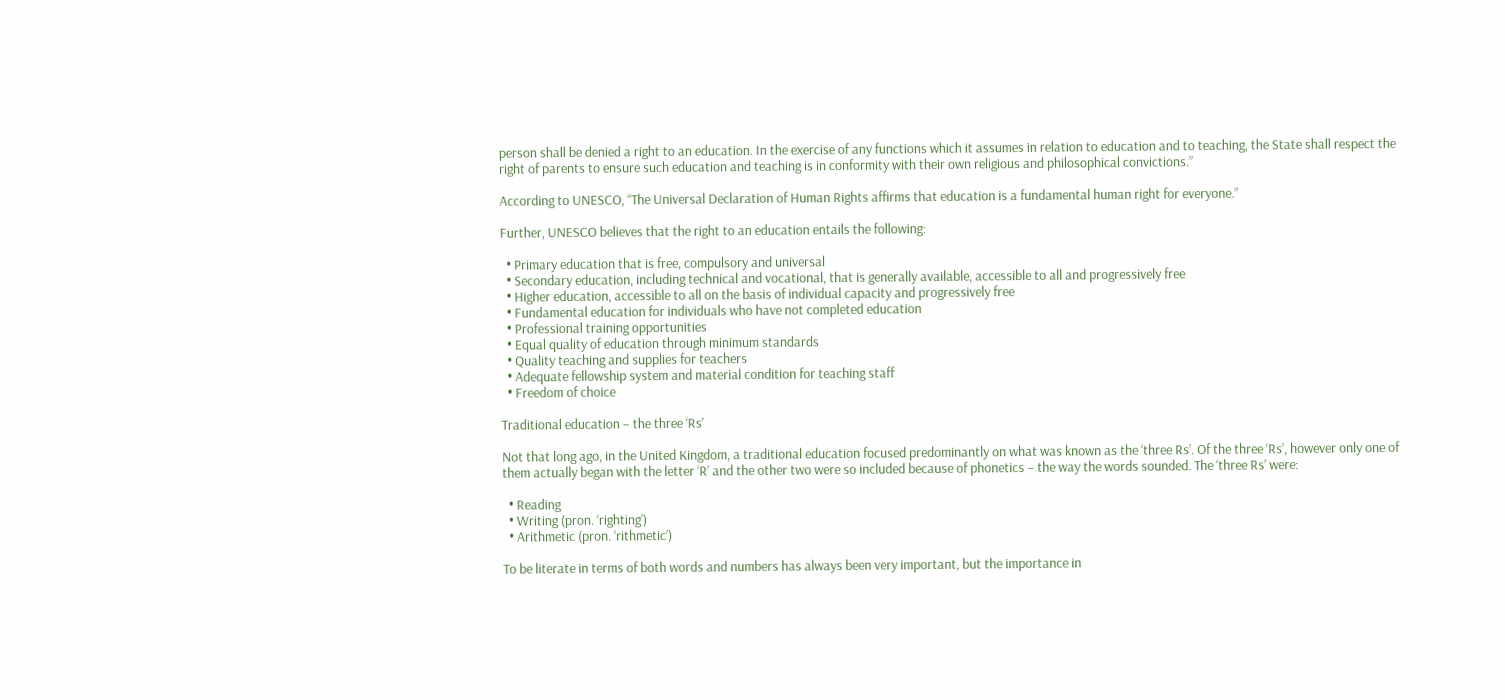person shall be denied a right to an education. In the exercise of any functions which it assumes in relation to education and to teaching, the State shall respect the right of parents to ensure such education and teaching is in conformity with their own religious and philosophical convictions.”

According to UNESCO, “The Universal Declaration of Human Rights affirms that education is a fundamental human right for everyone.”

Further, UNESCO believes that the right to an education entails the following:

  • Primary education that is free, compulsory and universal
  • Secondary education, including technical and vocational, that is generally available, accessible to all and progressively free
  • Higher education, accessible to all on the basis of individual capacity and progressively free
  • Fundamental education for individuals who have not completed education
  • Professional training opportunities
  • Equal quality of education through minimum standards
  • Quality teaching and supplies for teachers
  • Adequate fellowship system and material condition for teaching staff
  • Freedom of choice

Traditional education – the three ‘Rs’

Not that long ago, in the United Kingdom, a traditional education focused predominantly on what was known as the ‘three Rs’. Of the three ‘Rs’, however only one of them actually began with the letter ‘R’ and the other two were so included because of phonetics – the way the words sounded. The ‘three Rs’ were:

  • Reading
  • Writing (pron. ‘righting’)
  • Arithmetic (pron. ‘rithmetic’)

To be literate in terms of both words and numbers has always been very important, but the importance in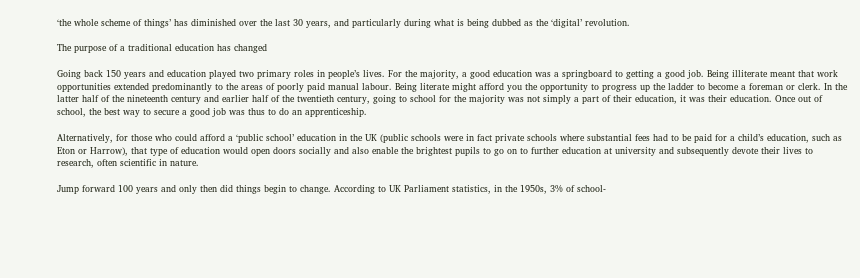‘the whole scheme of things’ has diminished over the last 30 years, and particularly during what is being dubbed as the ‘digital’ revolution.

The purpose of a traditional education has changed

Going back 150 years and education played two primary roles in people’s lives. For the majority, a good education was a springboard to getting a good job. Being illiterate meant that work opportunities extended predominantly to the areas of poorly paid manual labour. Being literate might afford you the opportunity to progress up the ladder to become a foreman or clerk. In the latter half of the nineteenth century and earlier half of the twentieth century, going to school for the majority was not simply a part of their education, it was their education. Once out of school, the best way to secure a good job was thus to do an apprenticeship.

Alternatively, for those who could afford a ‘public school’ education in the UK (public schools were in fact private schools where substantial fees had to be paid for a child’s education, such as Eton or Harrow), that type of education would open doors socially and also enable the brightest pupils to go on to further education at university and subsequently devote their lives to research, often scientific in nature.

Jump forward 100 years and only then did things begin to change. According to UK Parliament statistics, in the 1950s, 3% of school-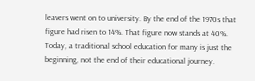leavers went on to university. By the end of the 1970s that figure had risen to 14%. That figure now stands at 40%. Today, a traditional school education for many is just the beginning, not the end of their educational journey.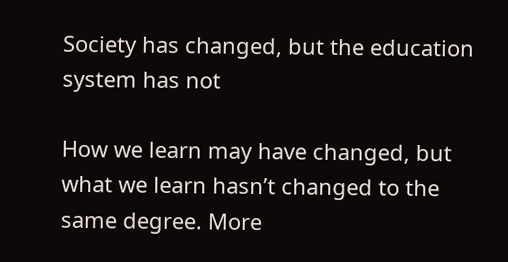Society has changed, but the education system has not

How we learn may have changed, but what we learn hasn’t changed to the same degree. More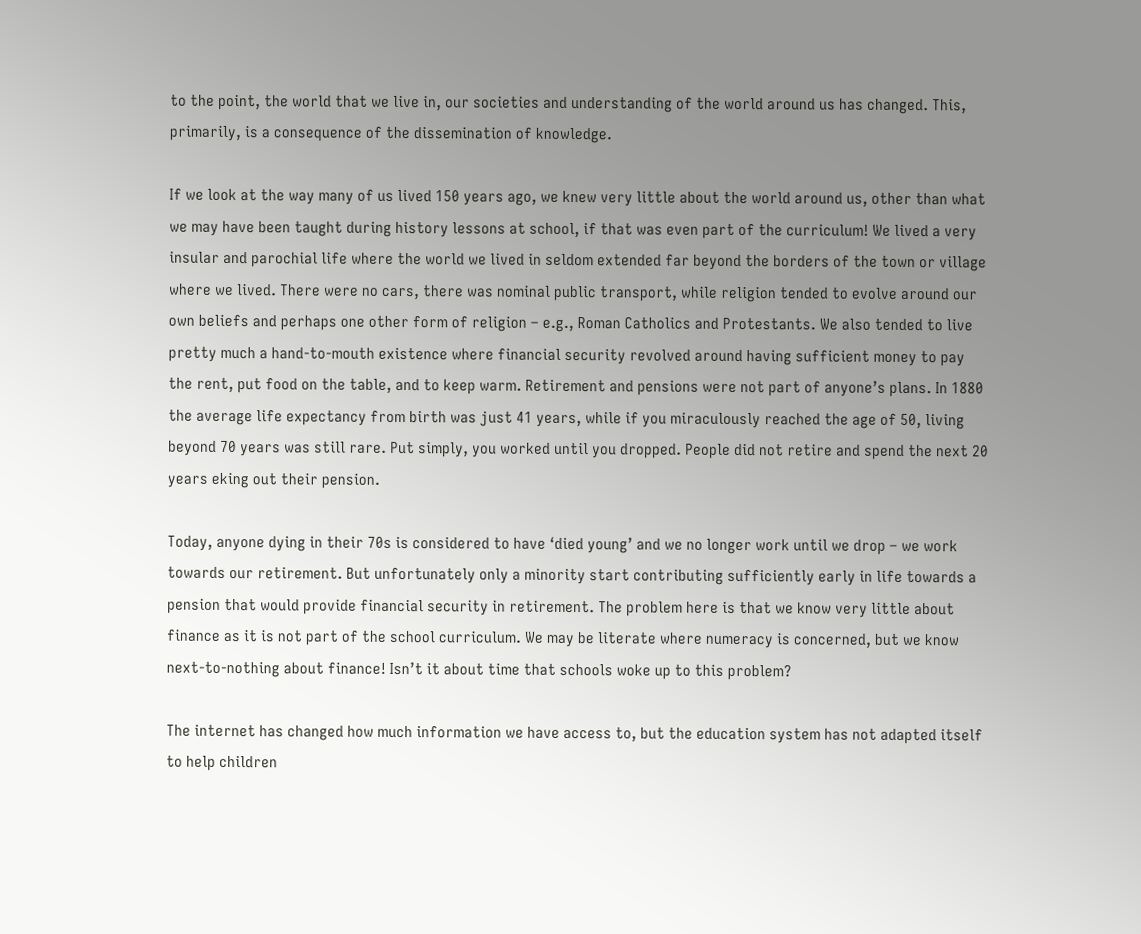to the point, the world that we live in, our societies and understanding of the world around us has changed. This, primarily, is a consequence of the dissemination of knowledge.

If we look at the way many of us lived 150 years ago, we knew very little about the world around us, other than what we may have been taught during history lessons at school, if that was even part of the curriculum! We lived a very insular and parochial life where the world we lived in seldom extended far beyond the borders of the town or village where we lived. There were no cars, there was nominal public transport, while religion tended to evolve around our own beliefs and perhaps one other form of religion – e.g., Roman Catholics and Protestants. We also tended to live pretty much a hand-to-mouth existence where financial security revolved around having sufficient money to pay the rent, put food on the table, and to keep warm. Retirement and pensions were not part of anyone’s plans. In 1880 the average life expectancy from birth was just 41 years, while if you miraculously reached the age of 50, living beyond 70 years was still rare. Put simply, you worked until you dropped. People did not retire and spend the next 20 years eking out their pension.

Today, anyone dying in their 70s is considered to have ‘died young’ and we no longer work until we drop – we work towards our retirement. But unfortunately only a minority start contributing sufficiently early in life towards a pension that would provide financial security in retirement. The problem here is that we know very little about finance as it is not part of the school curriculum. We may be literate where numeracy is concerned, but we know next-to-nothing about finance! Isn’t it about time that schools woke up to this problem?

The internet has changed how much information we have access to, but the education system has not adapted itself to help children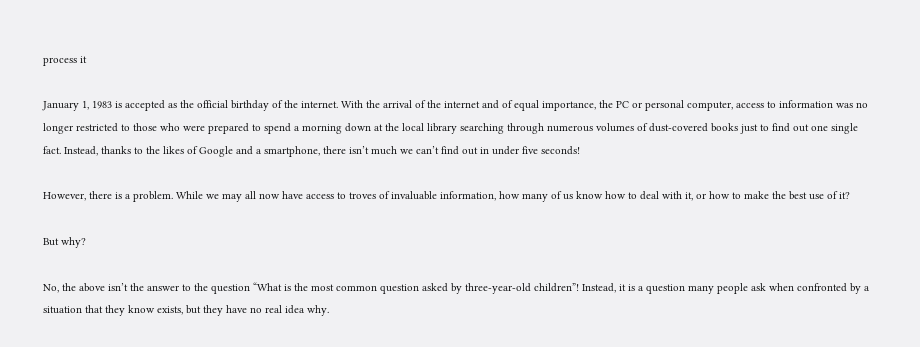process it

January 1, 1983 is accepted as the official birthday of the internet. With the arrival of the internet and of equal importance, the PC or personal computer, access to information was no longer restricted to those who were prepared to spend a morning down at the local library searching through numerous volumes of dust-covered books just to find out one single fact. Instead, thanks to the likes of Google and a smartphone, there isn’t much we can’t find out in under five seconds!

However, there is a problem. While we may all now have access to troves of invaluable information, how many of us know how to deal with it, or how to make the best use of it?

But why?

No, the above isn’t the answer to the question “What is the most common question asked by three-year-old children”! Instead, it is a question many people ask when confronted by a situation that they know exists, but they have no real idea why.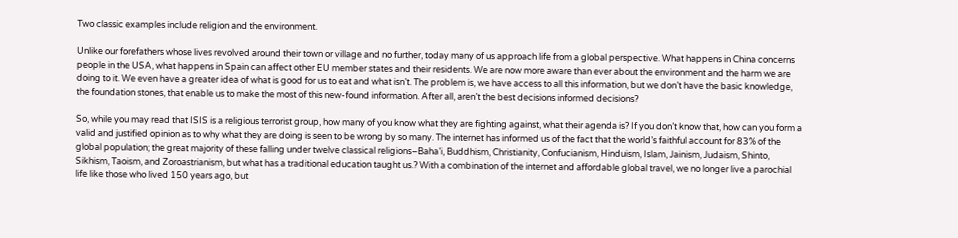Two classic examples include religion and the environment.

Unlike our forefathers whose lives revolved around their town or village and no further, today many of us approach life from a global perspective. What happens in China concerns people in the USA, what happens in Spain can affect other EU member states and their residents. We are now more aware than ever about the environment and the harm we are doing to it. We even have a greater idea of what is good for us to eat and what isn’t. The problem is, we have access to all this information, but we don’t have the basic knowledge, the foundation stones, that enable us to make the most of this new-found information. After all, aren’t the best decisions informed decisions?

So, while you may read that ISIS is a religious terrorist group, how many of you know what they are fighting against, what their agenda is? If you don’t know that, how can you form a valid and justified opinion as to why what they are doing is seen to be wrong by so many. The internet has informed us of the fact that the world’s faithful account for 83% of the global population; the great majority of these falling under twelve classical religions–Baha’i, Buddhism, Christianity, Confucianism, Hinduism, Islam, Jainism, Judaism, Shinto, Sikhism, Taoism, and Zoroastrianism, but what has a traditional education taught us.? With a combination of the internet and affordable global travel, we no longer live a parochial life like those who lived 150 years ago, but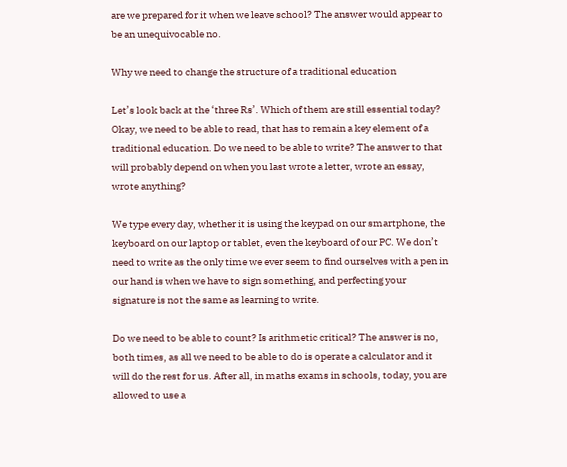are we prepared for it when we leave school? The answer would appear to be an unequivocable no.

Why we need to change the structure of a traditional education

Let’s look back at the ‘three Rs’. Which of them are still essential today? Okay, we need to be able to read, that has to remain a key element of a traditional education. Do we need to be able to write? The answer to that will probably depend on when you last wrote a letter, wrote an essay, wrote anything?

We type every day, whether it is using the keypad on our smartphone, the keyboard on our laptop or tablet, even the keyboard of our PC. We don’t need to write as the only time we ever seem to find ourselves with a pen in our hand is when we have to sign something, and perfecting your signature is not the same as learning to write.

Do we need to be able to count? Is arithmetic critical? The answer is no, both times, as all we need to be able to do is operate a calculator and it will do the rest for us. After all, in maths exams in schools, today, you are allowed to use a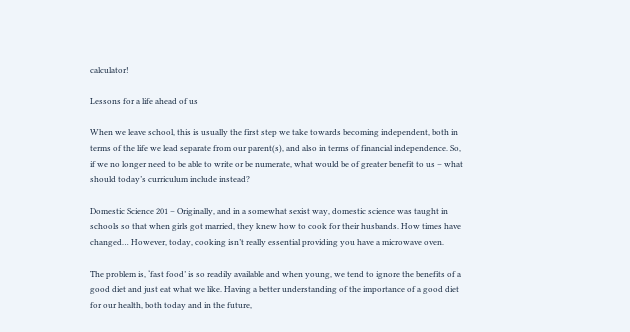calculator!

Lessons for a life ahead of us

When we leave school, this is usually the first step we take towards becoming independent, both in terms of the life we lead separate from our parent(s), and also in terms of financial independence. So, if we no longer need to be able to write or be numerate, what would be of greater benefit to us – what should today’s curriculum include instead?

Domestic Science 201 – Originally, and in a somewhat sexist way, domestic science was taught in schools so that when girls got married, they knew how to cook for their husbands. How times have changed… However, today, cooking isn’t really essential providing you have a microwave oven.

The problem is, ‘fast food’ is so readily available and when young, we tend to ignore the benefits of a good diet and just eat what we like. Having a better understanding of the importance of a good diet for our health, both today and in the future,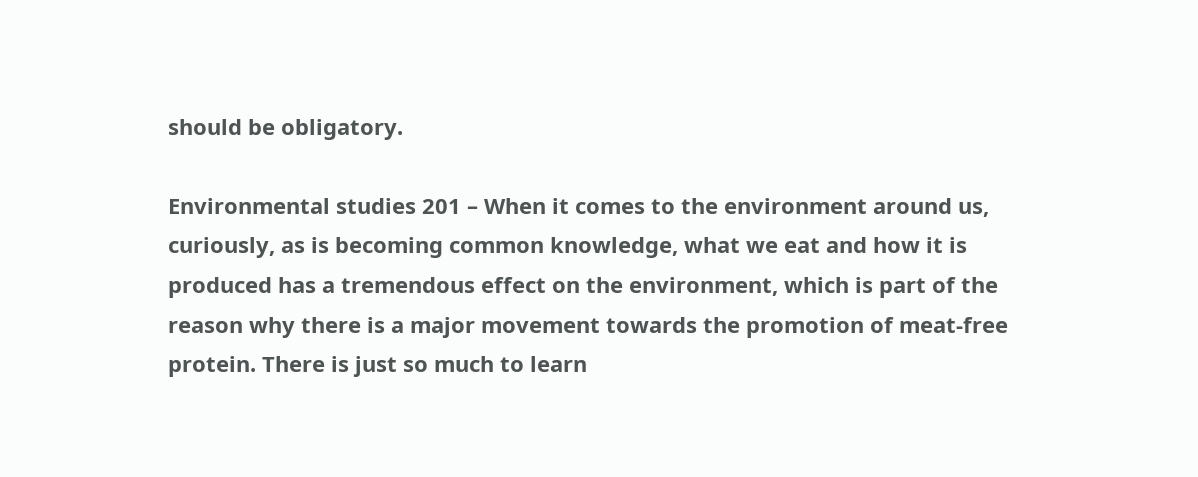should be obligatory.

Environmental studies 201 – When it comes to the environment around us, curiously, as is becoming common knowledge, what we eat and how it is produced has a tremendous effect on the environment, which is part of the reason why there is a major movement towards the promotion of meat-free protein. There is just so much to learn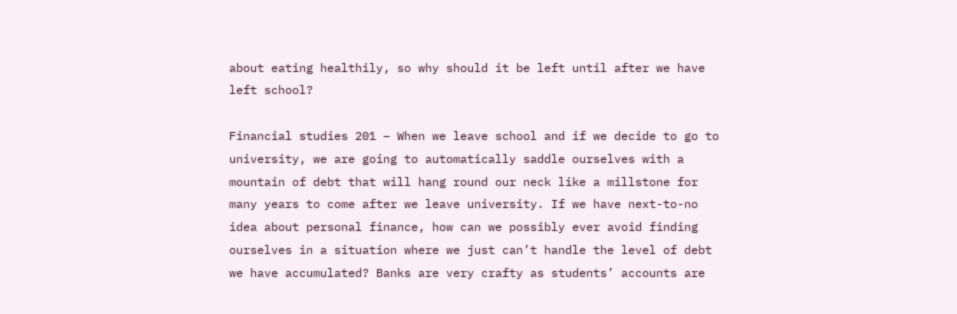about eating healthily, so why should it be left until after we have left school?

Financial studies 201 – When we leave school and if we decide to go to university, we are going to automatically saddle ourselves with a mountain of debt that will hang round our neck like a millstone for many years to come after we leave university. If we have next-to-no idea about personal finance, how can we possibly ever avoid finding ourselves in a situation where we just can’t handle the level of debt we have accumulated? Banks are very crafty as students’ accounts are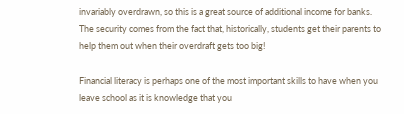invariably overdrawn, so this is a great source of additional income for banks. The security comes from the fact that, historically, students get their parents to help them out when their overdraft gets too big!

Financial literacy is perhaps one of the most important skills to have when you leave school as it is knowledge that you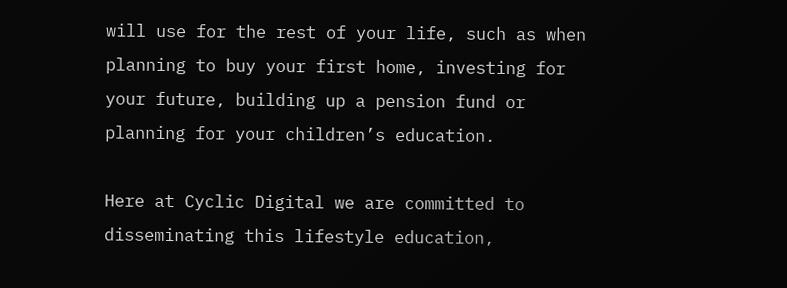will use for the rest of your life, such as when planning to buy your first home, investing for your future, building up a pension fund or planning for your children’s education.

Here at Cyclic Digital we are committed to disseminating this lifestyle education,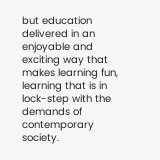but education delivered in an enjoyable and exciting way that makes learning fun, learning that is in lock-step with the demands of contemporary society.